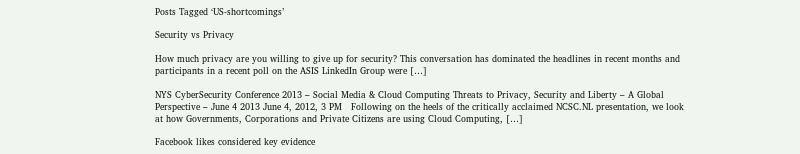Posts Tagged ‘US-shortcomings’

Security vs Privacy

How much privacy are you willing to give up for security? This conversation has dominated the headlines in recent months and participants in a recent poll on the ASIS LinkedIn Group were […]

NYS CyberSecurity Conference 2013 – Social Media & Cloud Computing Threats to Privacy, Security and Liberty – A Global Perspective – June 4 2013 June 4, 2012, 3 PM   Following on the heels of the critically acclaimed NCSC.NL presentation, we look at how Governments, Corporations and Private Citizens are using Cloud Computing, […]

Facebook likes considered key evidence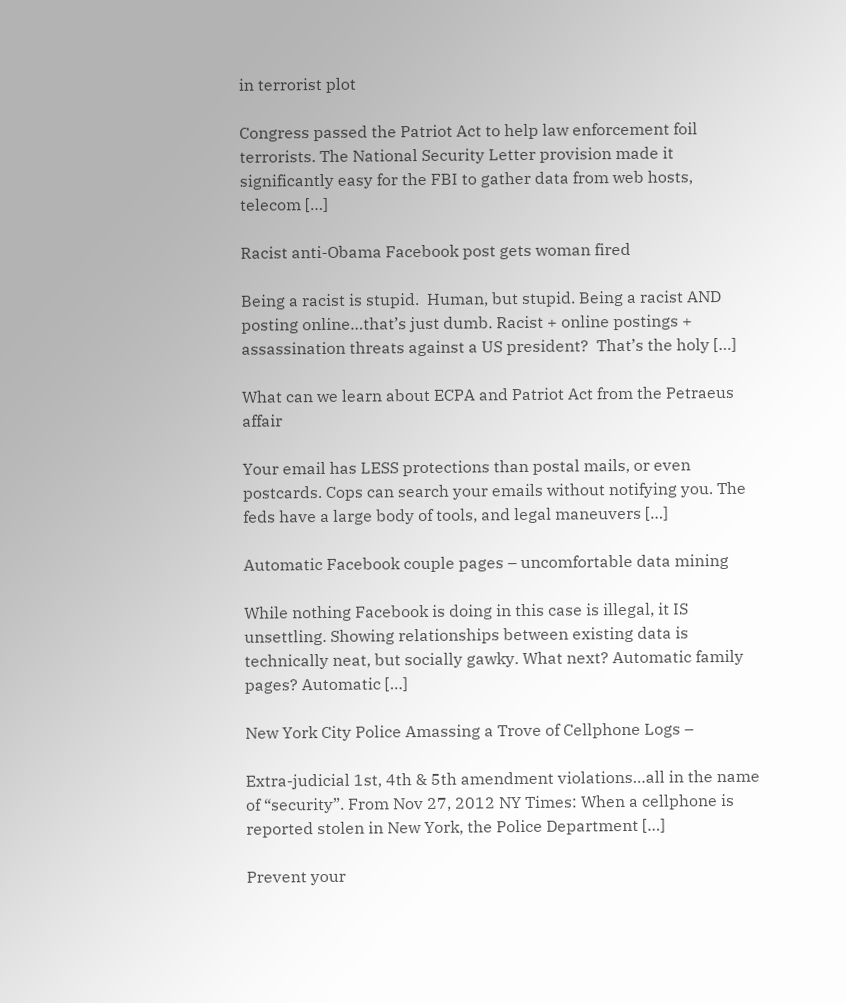in terrorist plot

Congress passed the Patriot Act to help law enforcement foil terrorists. The National Security Letter provision made it significantly easy for the FBI to gather data from web hosts, telecom […]

Racist anti-Obama Facebook post gets woman fired

Being a racist is stupid.  Human, but stupid. Being a racist AND posting online…that’s just dumb. Racist + online postings + assassination threats against a US president?  That’s the holy […]

What can we learn about ECPA and Patriot Act from the Petraeus affair

Your email has LESS protections than postal mails, or even postcards. Cops can search your emails without notifying you. The feds have a large body of tools, and legal maneuvers […]

Automatic Facebook couple pages – uncomfortable data mining

While nothing Facebook is doing in this case is illegal, it IS unsettling. Showing relationships between existing data is technically neat, but socially gawky. What next? Automatic family pages? Automatic […]

New York City Police Amassing a Trove of Cellphone Logs –

Extra-judicial 1st, 4th & 5th amendment violations…all in the name of “security”. From Nov 27, 2012 NY Times: When a cellphone is reported stolen in New York, the Police Department […]

Prevent your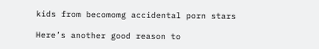kids from becomomg accidental porn stars

Here’s another good reason to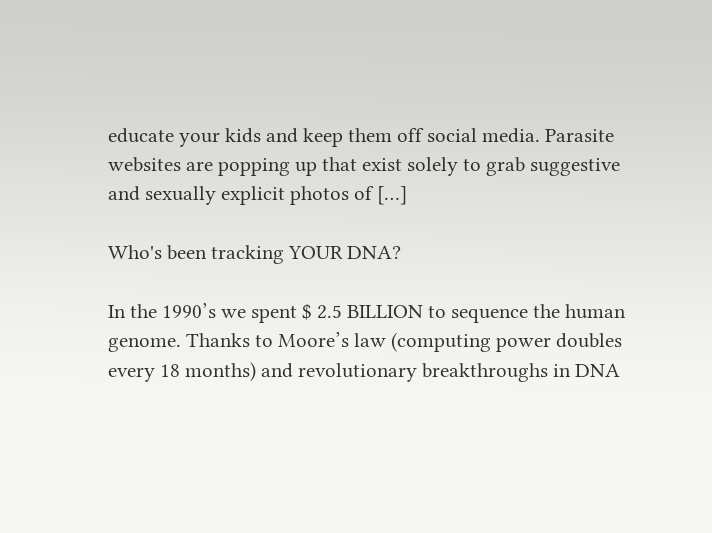educate your kids and keep them off social media. Parasite websites are popping up that exist solely to grab suggestive and sexually explicit photos of […]

Who's been tracking YOUR DNA?

In the 1990’s we spent $ 2.5 BILLION to sequence the human genome. Thanks to Moore’s law (computing power doubles every 18 months) and revolutionary breakthroughs in DNA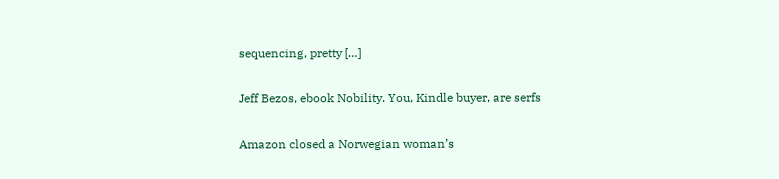sequencing, pretty […]

Jeff Bezos, ebook Nobility. You, Kindle buyer, are serfs

Amazon closed a Norwegian woman’s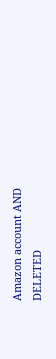Amazon account AND DELETED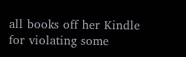all books off her Kindle for violating some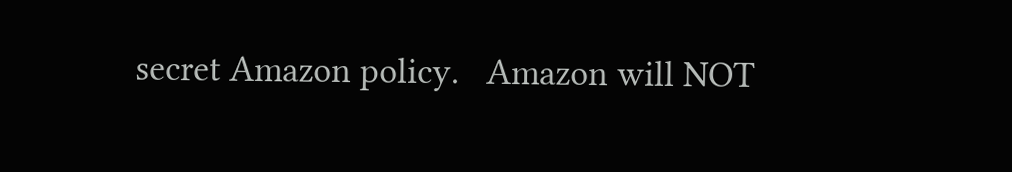secret Amazon policy.   Amazon will NOT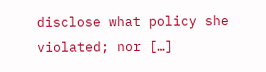disclose what policy she violated; nor […]